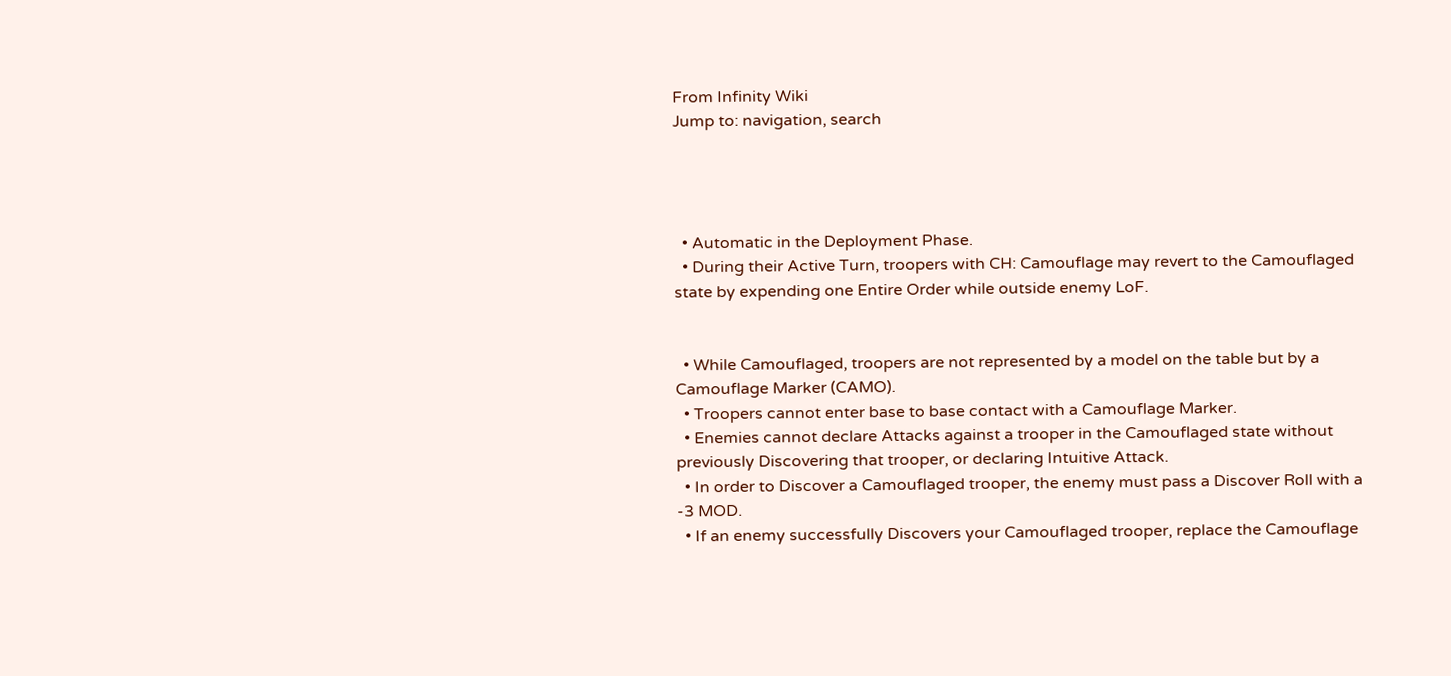From Infinity Wiki
Jump to: navigation, search




  • Automatic in the Deployment Phase.
  • During their Active Turn, troopers with CH: Camouflage may revert to the Camouflaged state by expending one Entire Order while outside enemy LoF.


  • While Camouflaged, troopers are not represented by a model on the table but by a Camouflage Marker (CAMO).
  • Troopers cannot enter base to base contact with a Camouflage Marker.
  • Enemies cannot declare Attacks against a trooper in the Camouflaged state without previously Discovering that trooper, or declaring Intuitive Attack.
  • In order to Discover a Camouflaged trooper, the enemy must pass a Discover Roll with a -3 MOD.
  • If an enemy successfully Discovers your Camouflaged trooper, replace the Camouflage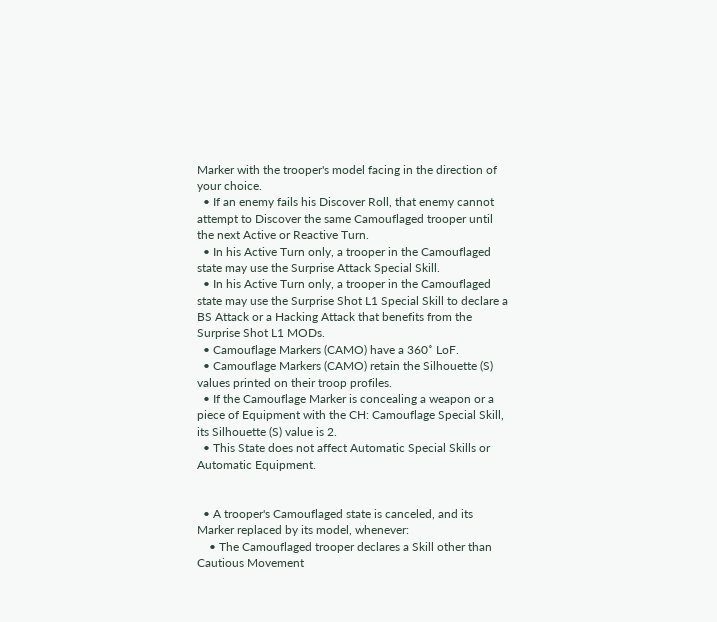Marker with the trooper's model facing in the direction of your choice.
  • If an enemy fails his Discover Roll, that enemy cannot attempt to Discover the same Camouflaged trooper until the next Active or Reactive Turn.
  • In his Active Turn only, a trooper in the Camouflaged state may use the Surprise Attack Special Skill.
  • In his Active Turn only, a trooper in the Camouflaged state may use the Surprise Shot L1 Special Skill to declare a BS Attack or a Hacking Attack that benefits from the Surprise Shot L1 MODs.
  • Camouflage Markers (CAMO) have a 360˚ LoF.
  • Camouflage Markers (CAMO) retain the Silhouette (S) values printed on their troop profiles.
  • If the Camouflage Marker is concealing a weapon or a piece of Equipment with the CH: Camouflage Special Skill, its Silhouette (S) value is 2.
  • This State does not affect Automatic Special Skills or Automatic Equipment.


  • A trooper's Camouflaged state is canceled, and its Marker replaced by its model, whenever:
    • The Camouflaged trooper declares a Skill other than Cautious Movement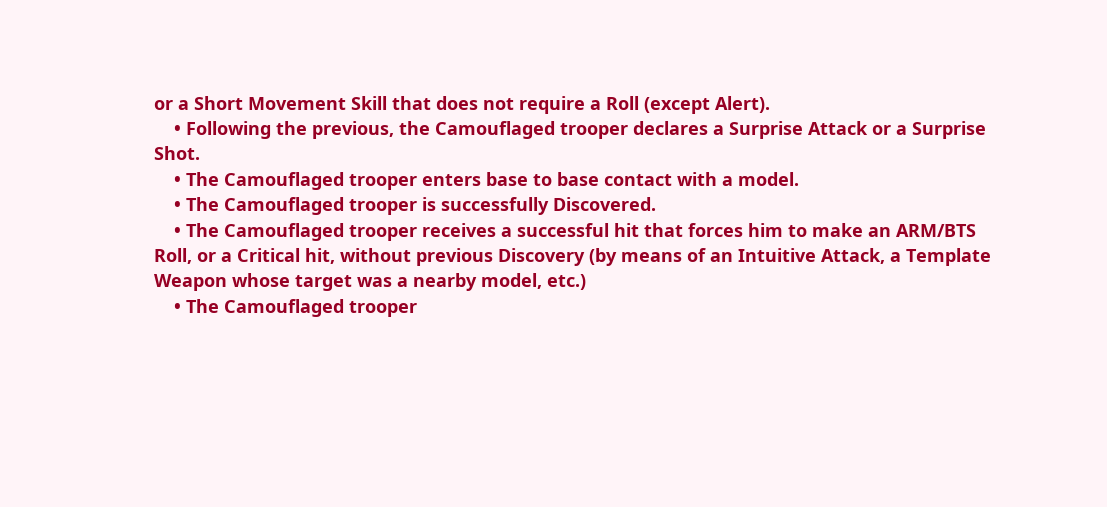or a Short Movement Skill that does not require a Roll (except Alert).
    • Following the previous, the Camouflaged trooper declares a Surprise Attack or a Surprise Shot.
    • The Camouflaged trooper enters base to base contact with a model.
    • The Camouflaged trooper is successfully Discovered.
    • The Camouflaged trooper receives a successful hit that forces him to make an ARM/BTS Roll, or a Critical hit, without previous Discovery (by means of an Intuitive Attack, a Template Weapon whose target was a nearby model, etc.)
    • The Camouflaged trooper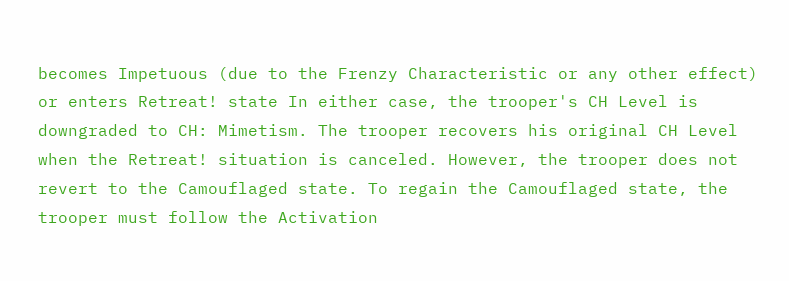becomes Impetuous (due to the Frenzy Characteristic or any other effect) or enters Retreat! state In either case, the trooper's CH Level is downgraded to CH: Mimetism. The trooper recovers his original CH Level when the Retreat! situation is canceled. However, the trooper does not revert to the Camouflaged state. To regain the Camouflaged state, the trooper must follow the Activation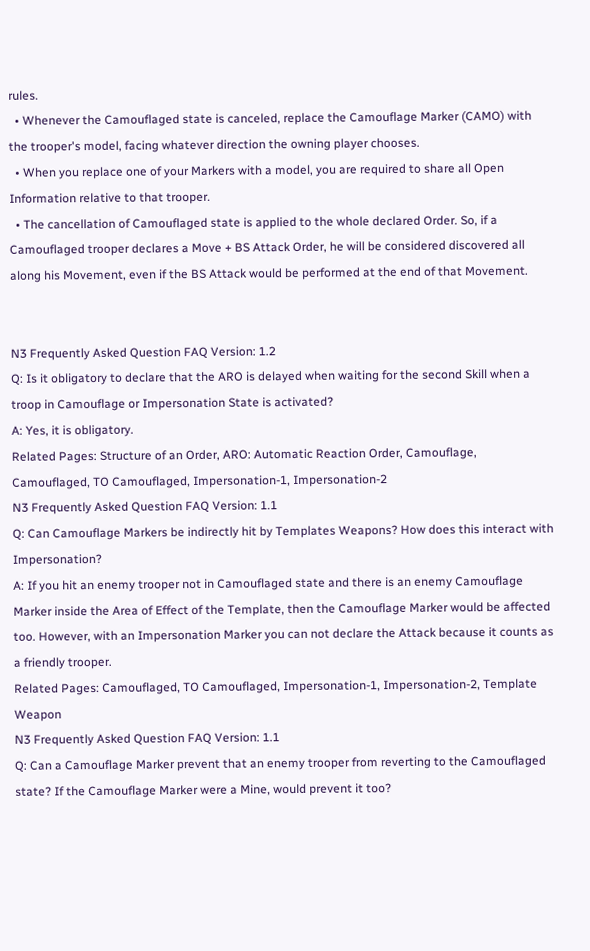rules.
  • Whenever the Camouflaged state is canceled, replace the Camouflage Marker (CAMO) with the trooper's model, facing whatever direction the owning player chooses.
  • When you replace one of your Markers with a model, you are required to share all Open Information relative to that trooper.
  • The cancellation of Camouflaged state is applied to the whole declared Order. So, if a Camouflaged trooper declares a Move + BS Attack Order, he will be considered discovered all along his Movement, even if the BS Attack would be performed at the end of that Movement.


N3 Frequently Asked Question FAQ Version: 1.2
Q: Is it obligatory to declare that the ARO is delayed when waiting for the second Skill when a troop in Camouflage or Impersonation State is activated?
A: Yes, it is obligatory.
Related Pages: Structure of an Order, ARO: Automatic Reaction Order, Camouflage, Camouflaged, TO Camouflaged, Impersonation-1, Impersonation-2
N3 Frequently Asked Question FAQ Version: 1.1
Q: Can Camouflage Markers be indirectly hit by Templates Weapons? How does this interact with Impersonation?
A: If you hit an enemy trooper not in Camouflaged state and there is an enemy Camouflage Marker inside the Area of Effect of the Template, then the Camouflage Marker would be affected too. However, with an Impersonation Marker you can not declare the Attack because it counts as a friendly trooper.
Related Pages: Camouflaged, TO Camouflaged, Impersonation-1, Impersonation-2, Template Weapon
N3 Frequently Asked Question FAQ Version: 1.1
Q: Can a Camouflage Marker prevent that an enemy trooper from reverting to the Camouflaged state? If the Camouflage Marker were a Mine, would prevent it too?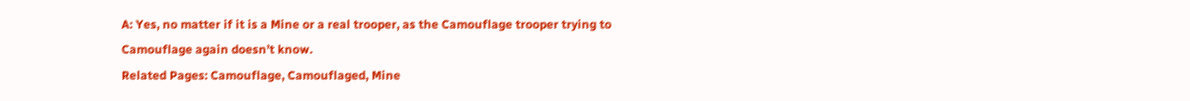A: Yes, no matter if it is a Mine or a real trooper, as the Camouflage trooper trying to Camouflage again doesn’t know.
Related Pages: Camouflage, Camouflaged, Mine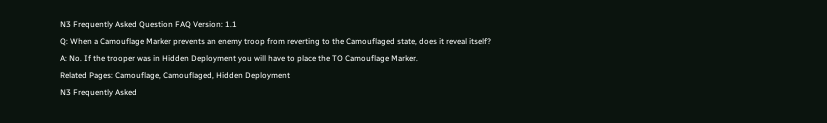N3 Frequently Asked Question FAQ Version: 1.1
Q: When a Camouflage Marker prevents an enemy troop from reverting to the Camouflaged state, does it reveal itself?
A: No. If the trooper was in Hidden Deployment you will have to place the TO Camouflage Marker.
Related Pages: Camouflage, Camouflaged, Hidden Deployment
N3 Frequently Asked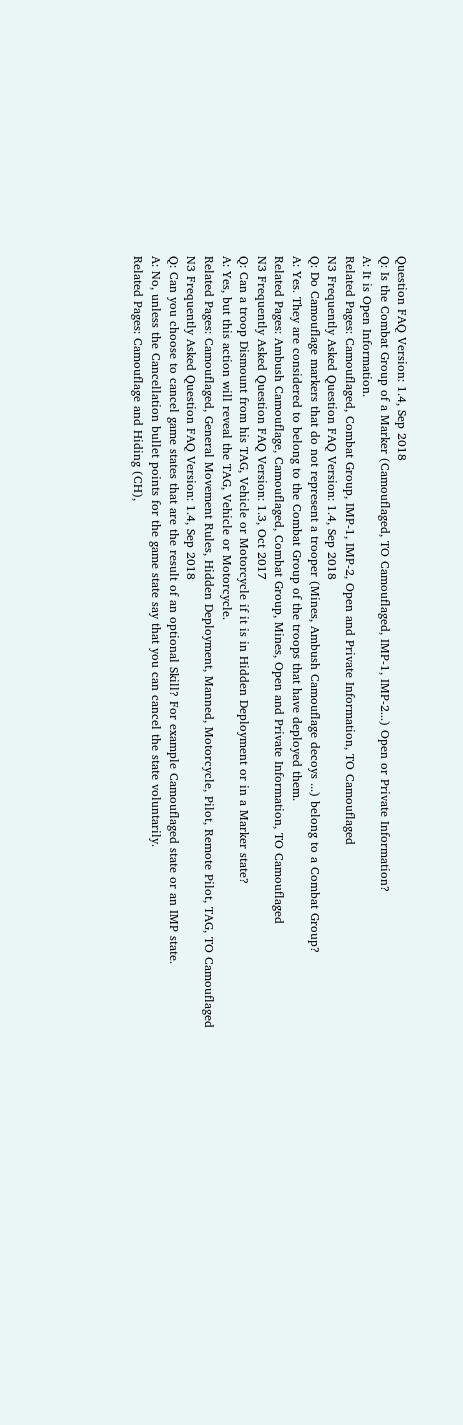Question FAQ Version: 1.4, Sep 2018
Q: Is the Combat Group of a Marker (Camouflaged, TO Camouflaged, IMP-1, IMP-2...) Open or Private Information?
A: It is Open Information.
Related Pages: Camouflaged, Combat Group, IMP-1, IMP-2, Open and Private Information, TO Camouflaged
N3 Frequently Asked Question FAQ Version: 1.4, Sep 2018
Q: Do Camouflage markers that do not represent a trooper (Mines, Ambush Camouflage decoys ...) belong to a Combat Group?
A: Yes. They are considered to belong to the Combat Group of the troops that have deployed them.
Related Pages: Ambush Camouflage, Camouflaged, Combat Group, Mines, Open and Private Information, TO Camouflaged
N3 Frequently Asked Question FAQ Version: 1.3, Oct 2017
Q: Can a troop Dismount from his TAG, Vehicle or Motorcycle if it is in Hidden Deployment or in a Marker state?
A: Yes, but this action will reveal the TAG, Vehicle or Motorcycle.
Related Pages: Camouflaged, General Movement Rules, Hidden Deployment, Manned, Motorcycle, Pilot, Remote Pilot, TAG, TO Camouflaged
N3 Frequently Asked Question FAQ Version: 1.4, Sep 2018
Q: Can you choose to cancel game states that are the result of an optional Skill? For example Camouflaged state or an IMP state.
A: No, unless the Cancellation bullet points for the game state say that you can cancel the state voluntarily.
Related Pages: Camouflage and Hiding (CH),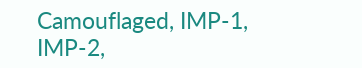Camouflaged, IMP-1, IMP-2,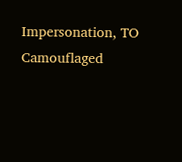Impersonation, TO Camouflaged